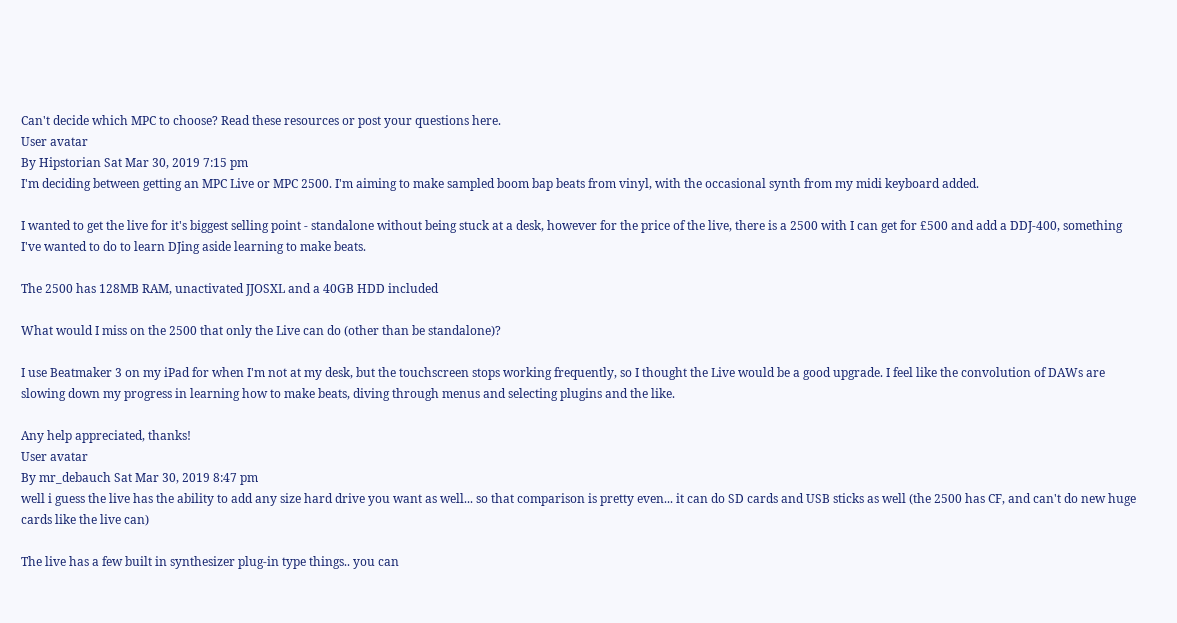Can't decide which MPC to choose? Read these resources or post your questions here.
User avatar
By Hipstorian Sat Mar 30, 2019 7:15 pm
I'm deciding between getting an MPC Live or MPC 2500. I'm aiming to make sampled boom bap beats from vinyl, with the occasional synth from my midi keyboard added.

I wanted to get the live for it's biggest selling point - standalone without being stuck at a desk, however for the price of the live, there is a 2500 with I can get for £500 and add a DDJ-400, something I've wanted to do to learn DJing aside learning to make beats.

The 2500 has 128MB RAM, unactivated JJOSXL and a 40GB HDD included

What would I miss on the 2500 that only the Live can do (other than be standalone)?

I use Beatmaker 3 on my iPad for when I'm not at my desk, but the touchscreen stops working frequently, so I thought the Live would be a good upgrade. I feel like the convolution of DAWs are slowing down my progress in learning how to make beats, diving through menus and selecting plugins and the like.

Any help appreciated, thanks!
User avatar
By mr_debauch Sat Mar 30, 2019 8:47 pm
well i guess the live has the ability to add any size hard drive you want as well... so that comparison is pretty even... it can do SD cards and USB sticks as well (the 2500 has CF, and can't do new huge cards like the live can)

The live has a few built in synthesizer plug-in type things.. you can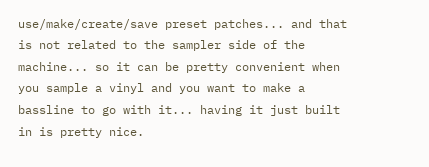use/make/create/save preset patches... and that is not related to the sampler side of the machine... so it can be pretty convenient when you sample a vinyl and you want to make a bassline to go with it... having it just built in is pretty nice.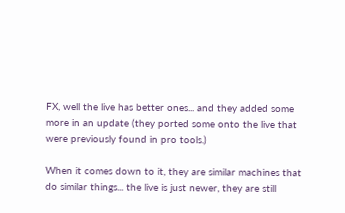FX, well the live has better ones... and they added some more in an update (they ported some onto the live that were previously found in pro tools.)

When it comes down to it, they are similar machines that do similar things... the live is just newer, they are still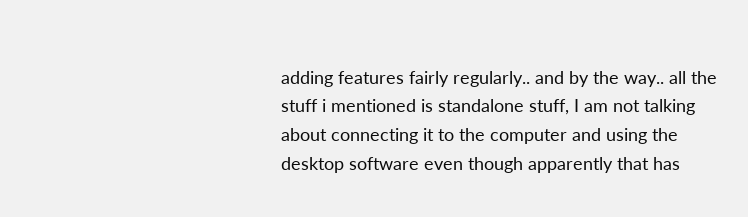adding features fairly regularly.. and by the way.. all the stuff i mentioned is standalone stuff, I am not talking about connecting it to the computer and using the desktop software even though apparently that has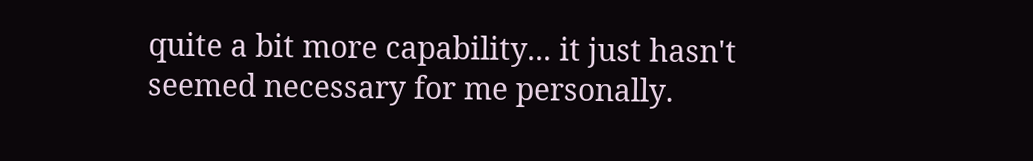quite a bit more capability... it just hasn't seemed necessary for me personally.